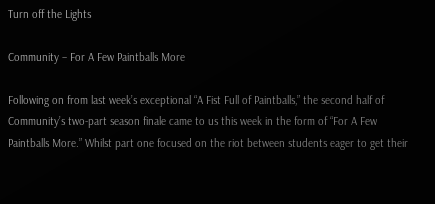Turn off the Lights

Community – For A Few Paintballs More

Following on from last week’s exceptional “A Fist Full of Paintballs,” the second half of Community’s two-part season finale came to us this week in the form of “For A Few Paintballs More.” Whilst part one focused on the riot between students eager to get their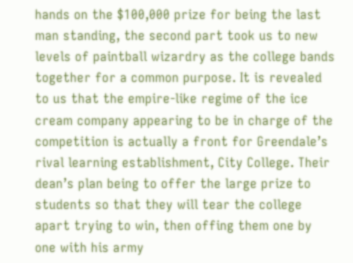hands on the $100,000 prize for being the last man standing, the second part took us to new levels of paintball wizardry as the college bands together for a common purpose. It is revealed to us that the empire-like regime of the ice cream company appearing to be in charge of the competition is actually a front for Greendale’s rival learning establishment, City College. Their dean’s plan being to offer the large prize to students so that they will tear the college apart trying to win, then offing them one by one with his army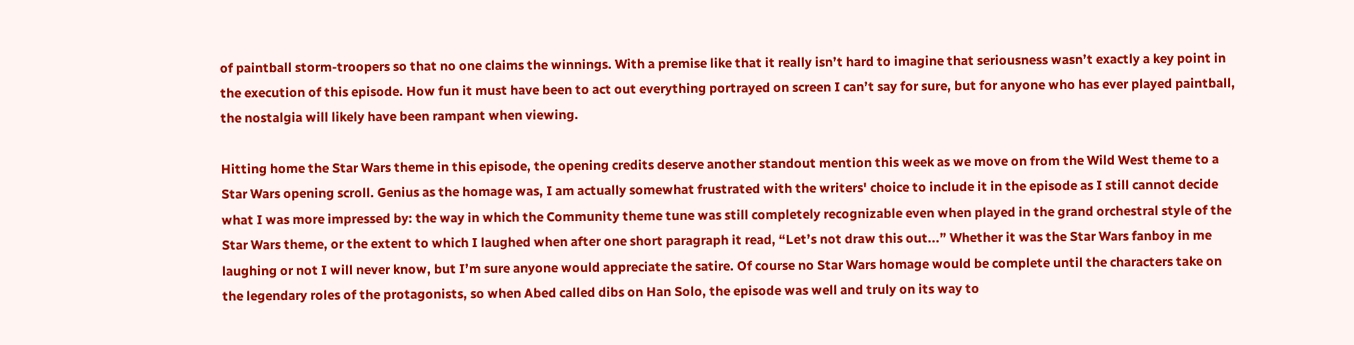of paintball storm-troopers so that no one claims the winnings. With a premise like that it really isn’t hard to imagine that seriousness wasn’t exactly a key point in the execution of this episode. How fun it must have been to act out everything portrayed on screen I can’t say for sure, but for anyone who has ever played paintball, the nostalgia will likely have been rampant when viewing.

Hitting home the Star Wars theme in this episode, the opening credits deserve another standout mention this week as we move on from the Wild West theme to a Star Wars opening scroll. Genius as the homage was, I am actually somewhat frustrated with the writers' choice to include it in the episode as I still cannot decide what I was more impressed by: the way in which the Community theme tune was still completely recognizable even when played in the grand orchestral style of the Star Wars theme, or the extent to which I laughed when after one short paragraph it read, “Let’s not draw this out...” Whether it was the Star Wars fanboy in me laughing or not I will never know, but I’m sure anyone would appreciate the satire. Of course no Star Wars homage would be complete until the characters take on the legendary roles of the protagonists, so when Abed called dibs on Han Solo, the episode was well and truly on its way to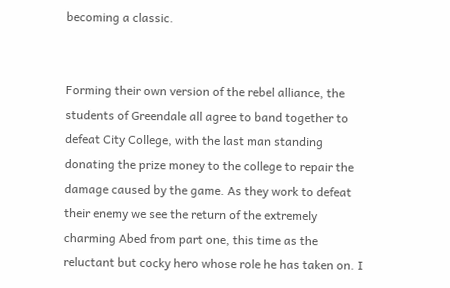becoming a classic.


Forming their own version of the rebel alliance, the students of Greendale all agree to band together to defeat City College, with the last man standing donating the prize money to the college to repair the damage caused by the game. As they work to defeat their enemy we see the return of the extremely charming Abed from part one, this time as the reluctant but cocky hero whose role he has taken on. I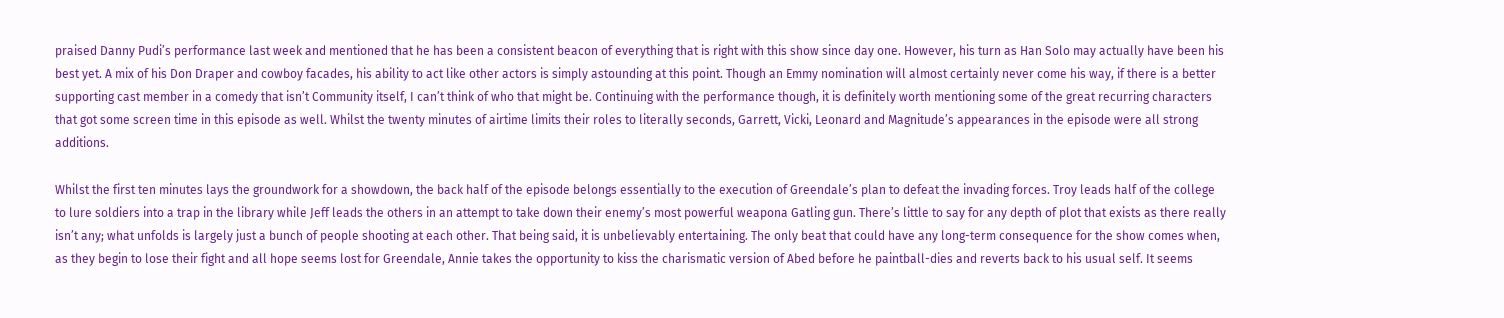praised Danny Pudi’s performance last week and mentioned that he has been a consistent beacon of everything that is right with this show since day one. However, his turn as Han Solo may actually have been his best yet. A mix of his Don Draper and cowboy facades, his ability to act like other actors is simply astounding at this point. Though an Emmy nomination will almost certainly never come his way, if there is a better supporting cast member in a comedy that isn’t Community itself, I can’t think of who that might be. Continuing with the performance though, it is definitely worth mentioning some of the great recurring characters that got some screen time in this episode as well. Whilst the twenty minutes of airtime limits their roles to literally seconds, Garrett, Vicki, Leonard and Magnitude’s appearances in the episode were all strong additions.

Whilst the first ten minutes lays the groundwork for a showdown, the back half of the episode belongs essentially to the execution of Greendale’s plan to defeat the invading forces. Troy leads half of the college to lure soldiers into a trap in the library while Jeff leads the others in an attempt to take down their enemy’s most powerful weapona Gatling gun. There’s little to say for any depth of plot that exists as there really isn’t any; what unfolds is largely just a bunch of people shooting at each other. That being said, it is unbelievably entertaining. The only beat that could have any long-term consequence for the show comes when, as they begin to lose their fight and all hope seems lost for Greendale, Annie takes the opportunity to kiss the charismatic version of Abed before he paintball-dies and reverts back to his usual self. It seems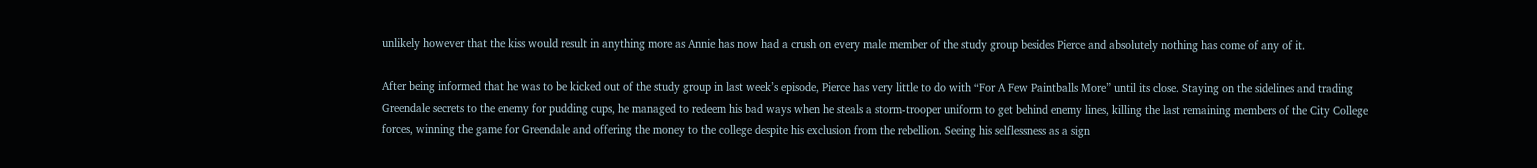unlikely however that the kiss would result in anything more as Annie has now had a crush on every male member of the study group besides Pierce and absolutely nothing has come of any of it.

After being informed that he was to be kicked out of the study group in last week’s episode, Pierce has very little to do with “For A Few Paintballs More” until its close. Staying on the sidelines and trading Greendale secrets to the enemy for pudding cups, he managed to redeem his bad ways when he steals a storm-trooper uniform to get behind enemy lines, killing the last remaining members of the City College forces, winning the game for Greendale and offering the money to the college despite his exclusion from the rebellion. Seeing his selflessness as a sign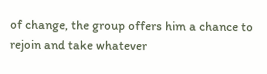of change, the group offers him a chance to rejoin and take whatever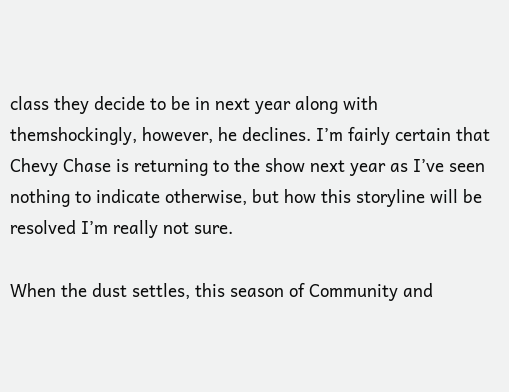class they decide to be in next year along with themshockingly, however, he declines. I’m fairly certain that Chevy Chase is returning to the show next year as I’ve seen nothing to indicate otherwise, but how this storyline will be resolved I’m really not sure.

When the dust settles, this season of Community and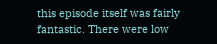this episode itself was fairly fantastic. There were low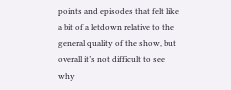points and episodes that felt like a bit of a letdown relative to the general quality of the show, but overall it’s not difficult to see why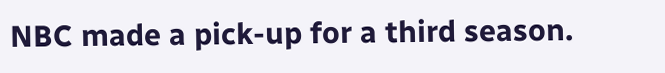NBC made a pick-up for a third season.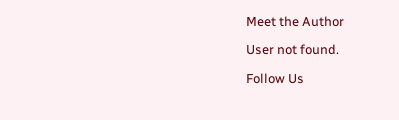Meet the Author

User not found.

Follow Us